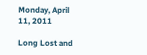Monday, April 11, 2011

Long Lost and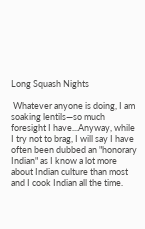Long Squash Nights

 Whatever anyone is doing, I am soaking lentils—so much foresight I have...Anyway, while I try not to brag, I will say I have often been dubbed an "honorary Indian" as I know a lot more about Indian culture than most and I cook Indian all the time.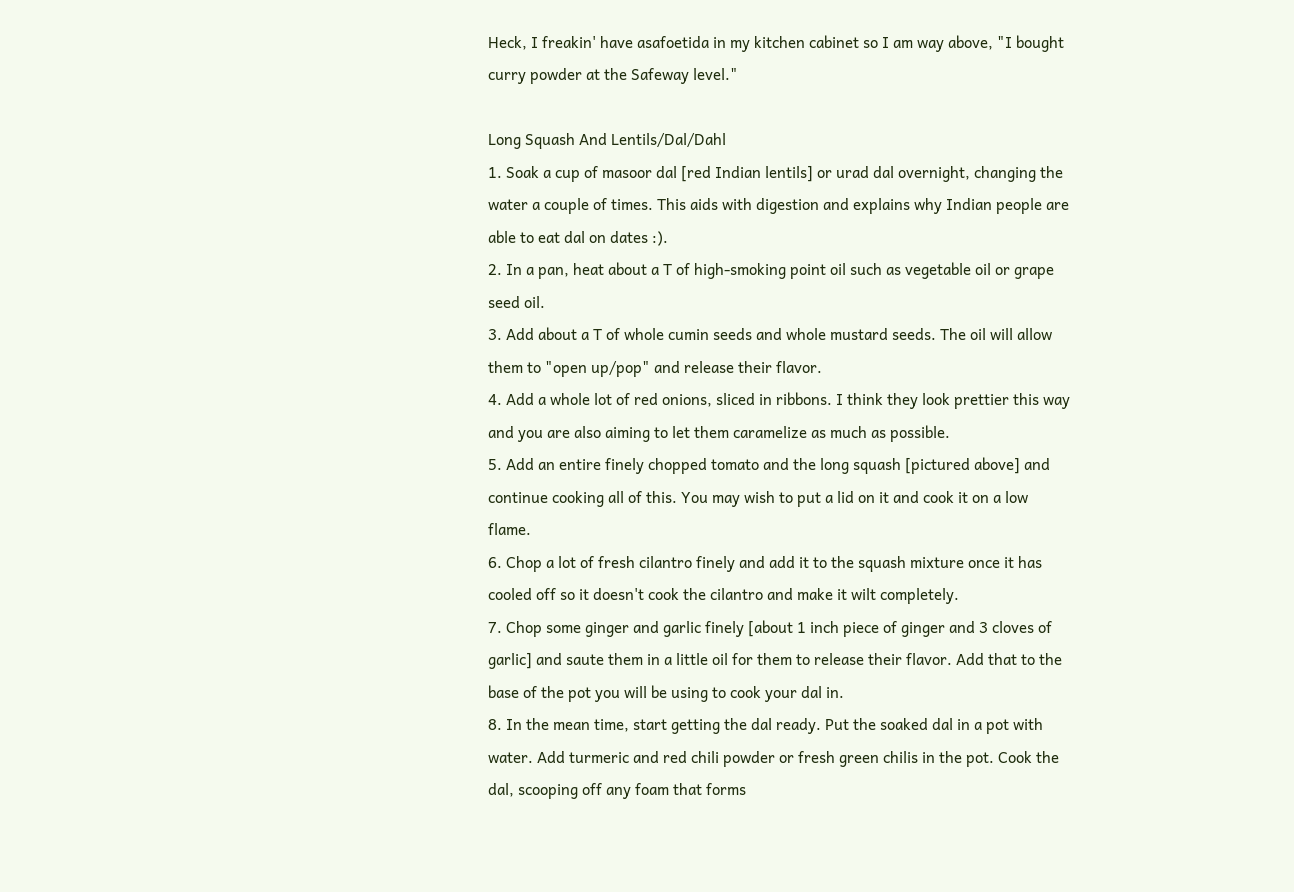Heck, I freakin' have asafoetida in my kitchen cabinet so I am way above, "I bought curry powder at the Safeway level."

Long Squash And Lentils/Dal/Dahl
1. Soak a cup of masoor dal [red Indian lentils] or urad dal overnight, changing the water a couple of times. This aids with digestion and explains why Indian people are able to eat dal on dates :).
2. In a pan, heat about a T of high-smoking point oil such as vegetable oil or grape seed oil.
3. Add about a T of whole cumin seeds and whole mustard seeds. The oil will allow them to "open up/pop" and release their flavor.
4. Add a whole lot of red onions, sliced in ribbons. I think they look prettier this way and you are also aiming to let them caramelize as much as possible.
5. Add an entire finely chopped tomato and the long squash [pictured above] and continue cooking all of this. You may wish to put a lid on it and cook it on a low flame.
6. Chop a lot of fresh cilantro finely and add it to the squash mixture once it has cooled off so it doesn't cook the cilantro and make it wilt completely.
7. Chop some ginger and garlic finely [about 1 inch piece of ginger and 3 cloves of garlic] and saute them in a little oil for them to release their flavor. Add that to the base of the pot you will be using to cook your dal in.
8. In the mean time, start getting the dal ready. Put the soaked dal in a pot with water. Add turmeric and red chili powder or fresh green chilis in the pot. Cook the dal, scooping off any foam that forms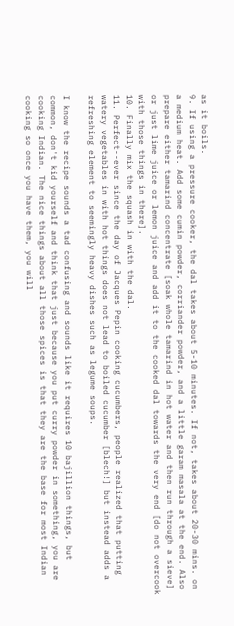as it boils.
9. If using a pressure cooker, the dal takes about 5-10 minutes. If not, takes about 20-30 mins. on a medium heat. Add some cumin powder, corriander powder, and a little garam masala at the end. Also prepare either tamarind concentrate [soak whole tamarind in hot water and then run through a sieve] or just lime juice or lemon juice and add it to the cooked dal towards the very end [do not overcook with those things in there].
10. Finally mix the squash in with the dal.
11. Perfect--ever since the day of Jacques Pepin cooking cucumbers, people realized that putting watery vegetables in with hot things does not lead to boiled cucumber [blech!] but instead adds a refreshing element to seemingly heavy dishes such as legume soups.

I know the recipe sounds a tad confusing and sounds like it requires 10 bajillion things, but common, don't kid yourself and think that just because you put curry powder in something, you are cooking Indian. The nice things about all those spices is that they are the base for most Indian cooking so once you have them, you will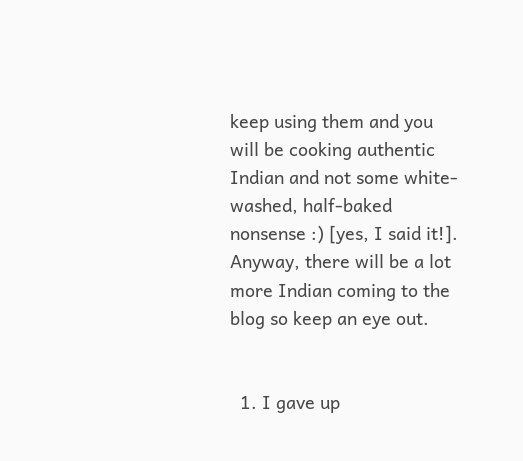keep using them and you will be cooking authentic Indian and not some white-washed, half-baked nonsense :) [yes, I said it!].
Anyway, there will be a lot more Indian coming to the blog so keep an eye out.


  1. I gave up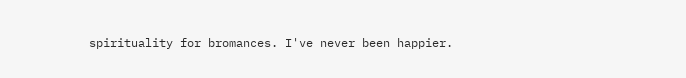spirituality for bromances. I've never been happier.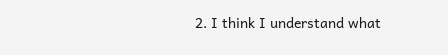2. I think I understand what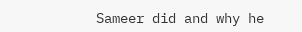Sameer did and why he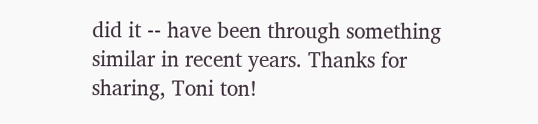did it -- have been through something similar in recent years. Thanks for sharing, Toni ton!